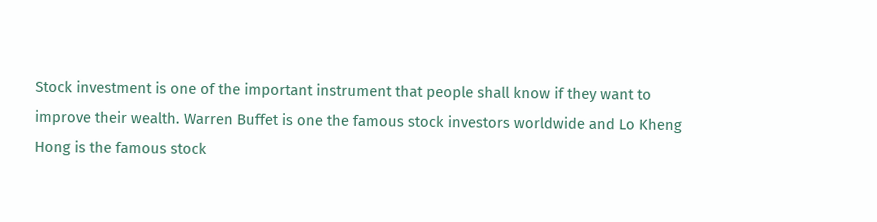Stock investment is one of the important instrument that people shall know if they want to improve their wealth. Warren Buffet is one the famous stock investors worldwide and Lo Kheng Hong is the famous stock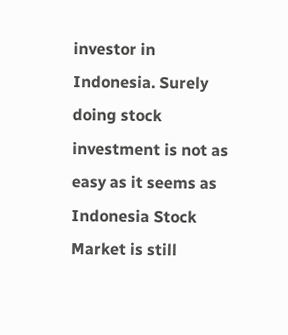investor in Indonesia. Surely doing stock investment is not as easy as it seems as Indonesia Stock Market is still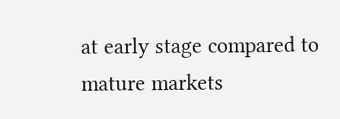at early stage compared to mature markets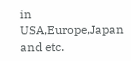in USA,Europe,Japan and etc.